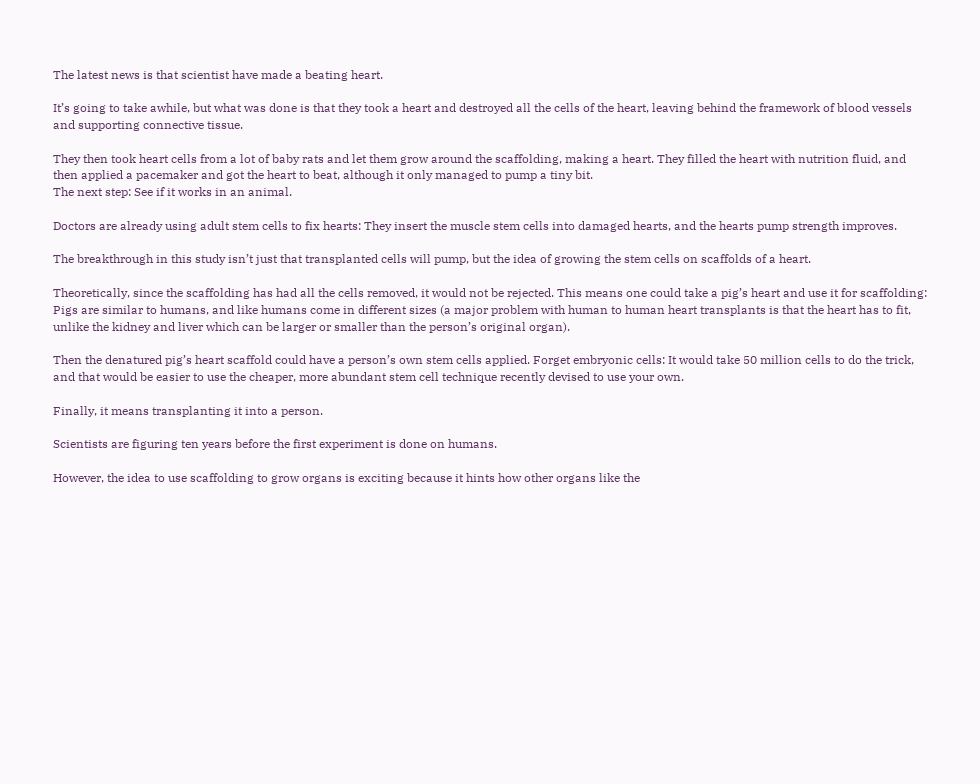The latest news is that scientist have made a beating heart.

It’s going to take awhile, but what was done is that they took a heart and destroyed all the cells of the heart, leaving behind the framework of blood vessels and supporting connective tissue.

They then took heart cells from a lot of baby rats and let them grow around the scaffolding, making a heart. They filled the heart with nutrition fluid, and then applied a pacemaker and got the heart to beat, although it only managed to pump a tiny bit.
The next step: See if it works in an animal.

Doctors are already using adult stem cells to fix hearts: They insert the muscle stem cells into damaged hearts, and the hearts pump strength improves.

The breakthrough in this study isn’t just that transplanted cells will pump, but the idea of growing the stem cells on scaffolds of a heart.

Theoretically, since the scaffolding has had all the cells removed, it would not be rejected. This means one could take a pig’s heart and use it for scaffolding: Pigs are similar to humans, and like humans come in different sizes (a major problem with human to human heart transplants is that the heart has to fit, unlike the kidney and liver which can be larger or smaller than the person’s original organ).

Then the denatured pig’s heart scaffold could have a person’s own stem cells applied. Forget embryonic cells: It would take 50 million cells to do the trick, and that would be easier to use the cheaper, more abundant stem cell technique recently devised to use your own.

Finally, it means transplanting it into a person.

Scientists are figuring ten years before the first experiment is done on humans.

However, the idea to use scaffolding to grow organs is exciting because it hints how other organs like the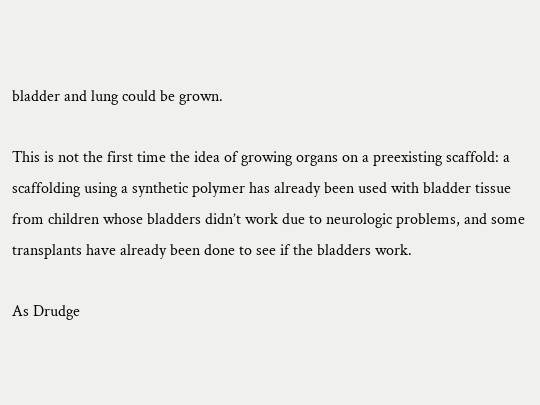bladder and lung could be grown.

This is not the first time the idea of growing organs on a preexisting scaffold: a scaffolding using a synthetic polymer has already been used with bladder tissue from children whose bladders didn’t work due to neurologic problems, and some transplants have already been done to see if the bladders work.

As Drudge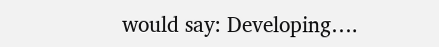would say: Developing….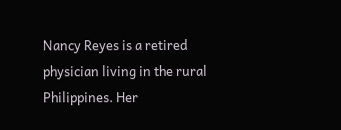Nancy Reyes is a retired physician living in the rural Philippines. Her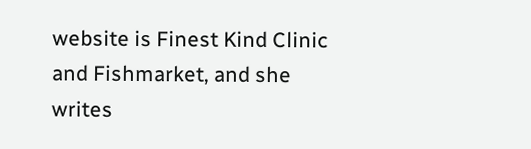website is Finest Kind Clinic and Fishmarket, and she writes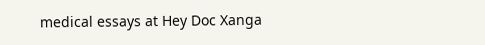medical essays at Hey Doc Xanga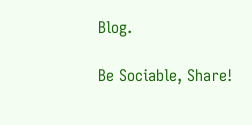Blog.

Be Sociable, Share!